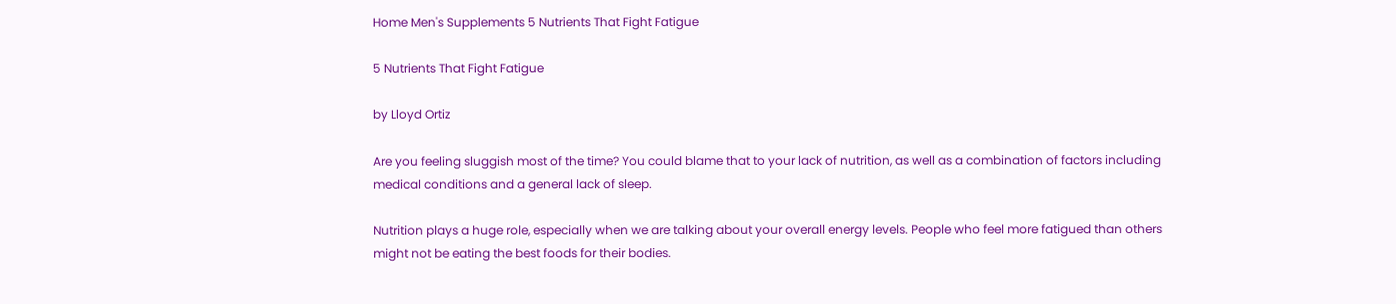Home Men's Supplements 5 Nutrients That Fight Fatigue

5 Nutrients That Fight Fatigue

by Lloyd Ortiz

Are you feeling sluggish most of the time? You could blame that to your lack of nutrition, as well as a combination of factors including medical conditions and a general lack of sleep.

Nutrition plays a huge role, especially when we are talking about your overall energy levels. People who feel more fatigued than others might not be eating the best foods for their bodies.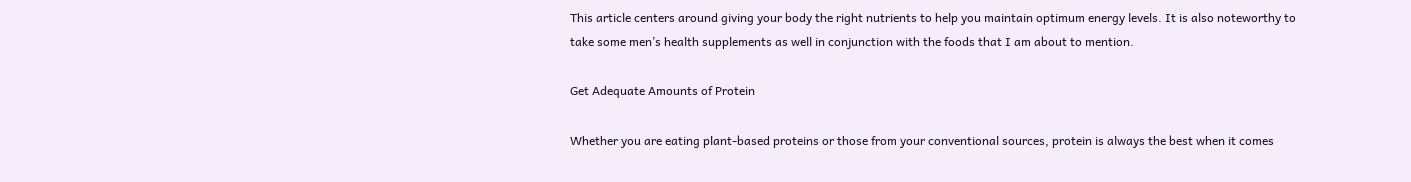This article centers around giving your body the right nutrients to help you maintain optimum energy levels. It is also noteworthy to take some men’s health supplements as well in conjunction with the foods that I am about to mention.

Get Adequate Amounts of Protein

Whether you are eating plant-based proteins or those from your conventional sources, protein is always the best when it comes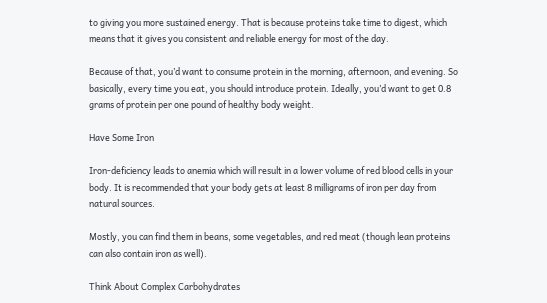to giving you more sustained energy. That is because proteins take time to digest, which means that it gives you consistent and reliable energy for most of the day.

Because of that, you’d want to consume protein in the morning, afternoon, and evening. So basically, every time you eat, you should introduce protein. Ideally, you’d want to get 0.8 grams of protein per one pound of healthy body weight.

Have Some Iron

Iron-deficiency leads to anemia which will result in a lower volume of red blood cells in your body. It is recommended that your body gets at least 8 milligrams of iron per day from natural sources.

Mostly, you can find them in beans, some vegetables, and red meat (though lean proteins can also contain iron as well).

Think About Complex Carbohydrates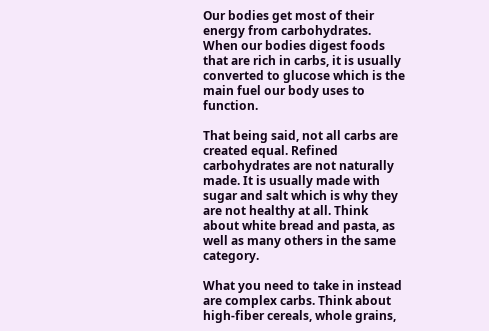Our bodies get most of their energy from carbohydrates. When our bodies digest foods that are rich in carbs, it is usually converted to glucose which is the main fuel our body uses to function.

That being said, not all carbs are created equal. Refined carbohydrates are not naturally made. It is usually made with sugar and salt which is why they are not healthy at all. Think about white bread and pasta, as well as many others in the same category.

What you need to take in instead are complex carbs. Think about high-fiber cereals, whole grains,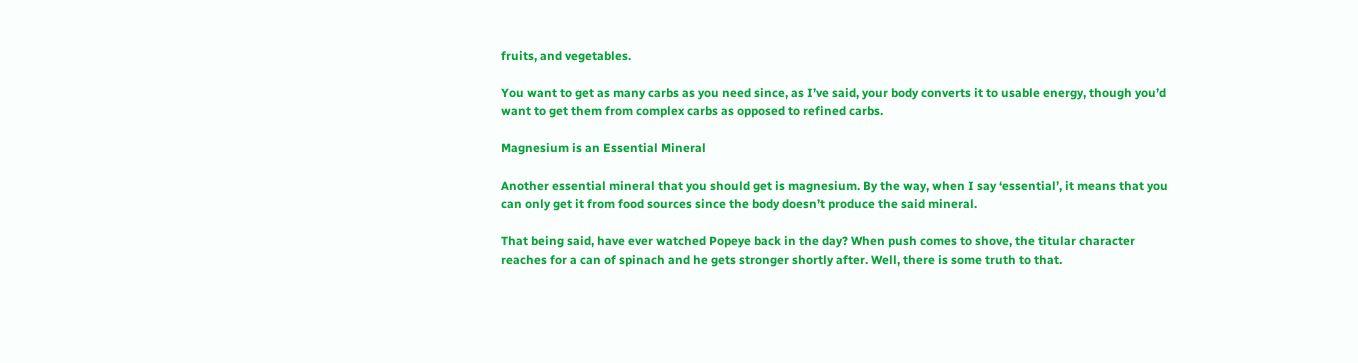fruits, and vegetables.

You want to get as many carbs as you need since, as I’ve said, your body converts it to usable energy, though you’d want to get them from complex carbs as opposed to refined carbs.

Magnesium is an Essential Mineral

Another essential mineral that you should get is magnesium. By the way, when I say ‘essential’, it means that you can only get it from food sources since the body doesn’t produce the said mineral.

That being said, have ever watched Popeye back in the day? When push comes to shove, the titular character reaches for a can of spinach and he gets stronger shortly after. Well, there is some truth to that.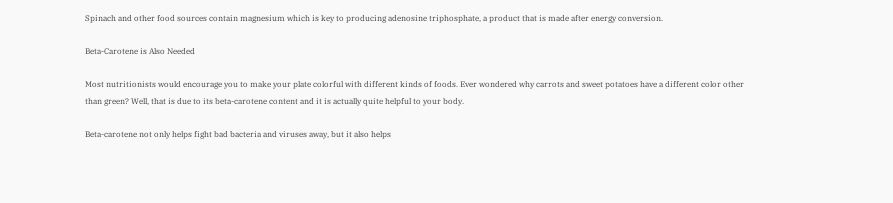Spinach and other food sources contain magnesium which is key to producing adenosine triphosphate, a product that is made after energy conversion.

Beta-Carotene is Also Needed

Most nutritionists would encourage you to make your plate colorful with different kinds of foods. Ever wondered why carrots and sweet potatoes have a different color other than green? Well, that is due to its beta-carotene content and it is actually quite helpful to your body.

Beta-carotene not only helps fight bad bacteria and viruses away, but it also helps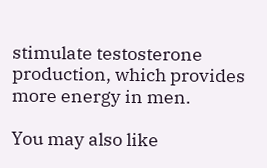stimulate testosterone production, which provides more energy in men.

You may also like